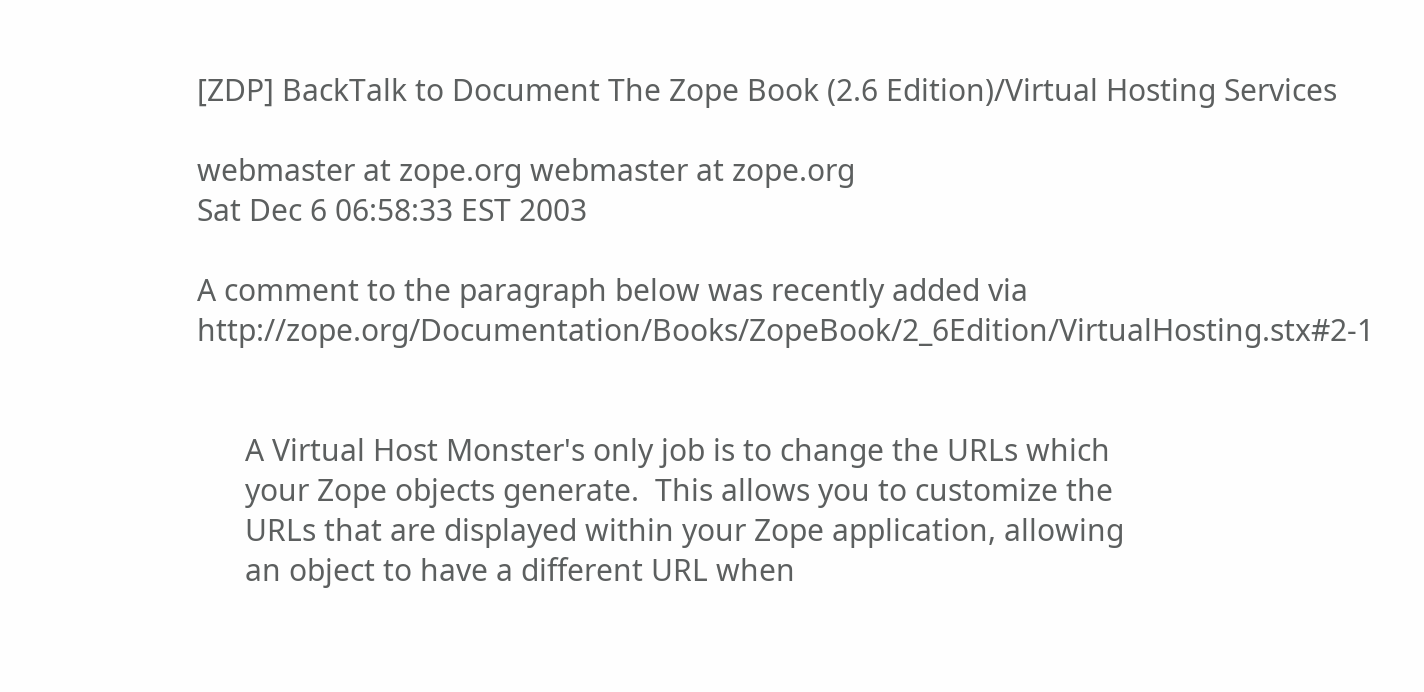[ZDP] BackTalk to Document The Zope Book (2.6 Edition)/Virtual Hosting Services

webmaster at zope.org webmaster at zope.org
Sat Dec 6 06:58:33 EST 2003

A comment to the paragraph below was recently added via http://zope.org/Documentation/Books/ZopeBook/2_6Edition/VirtualHosting.stx#2-1


      A Virtual Host Monster's only job is to change the URLs which
      your Zope objects generate.  This allows you to customize the
      URLs that are displayed within your Zope application, allowing
      an object to have a different URL when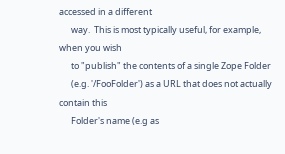accessed in a different
      way.  This is most typically useful, for example, when you wish
      to "publish" the contents of a single Zope Folder
      (e.g. '/FooFolder') as a URL that does not actually contain this
      Folder's name (e.g as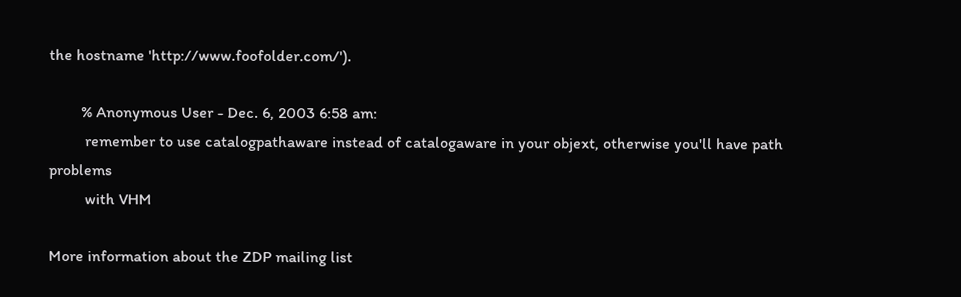the hostname 'http://www.foofolder.com/').

        % Anonymous User - Dec. 6, 2003 6:58 am:
         remember to use catalogpathaware instead of catalogaware in your objext, otherwise you'll have path problems
         with VHM

More information about the ZDP mailing list